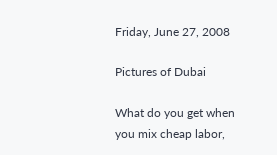Friday, June 27, 2008

Pictures of Dubai

What do you get when you mix cheap labor,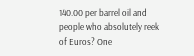140.00 per barrel oil and people who absolutely reek of Euros? One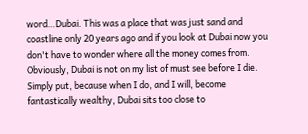word…Dubai. This was a place that was just sand and coastline only 20 years ago and if you look at Dubai now you don't have to wonder where all the money comes from. Obviously, Dubai is not on my list of must see before I die. Simply put, because when I do, and I will, become fantastically wealthy, Dubai sits too close to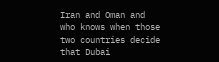Iran and Oman and who knows when those two countries decide that Dubai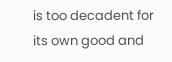is too decadent for its own good and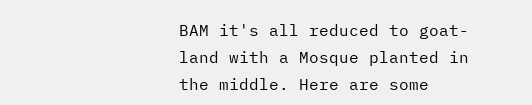BAM it's all reduced to goat-land with a Mosque planted in the middle. Here are some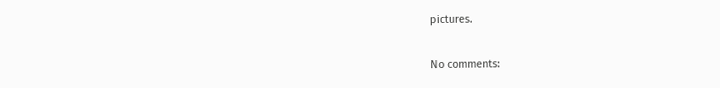pictures.


No comments: